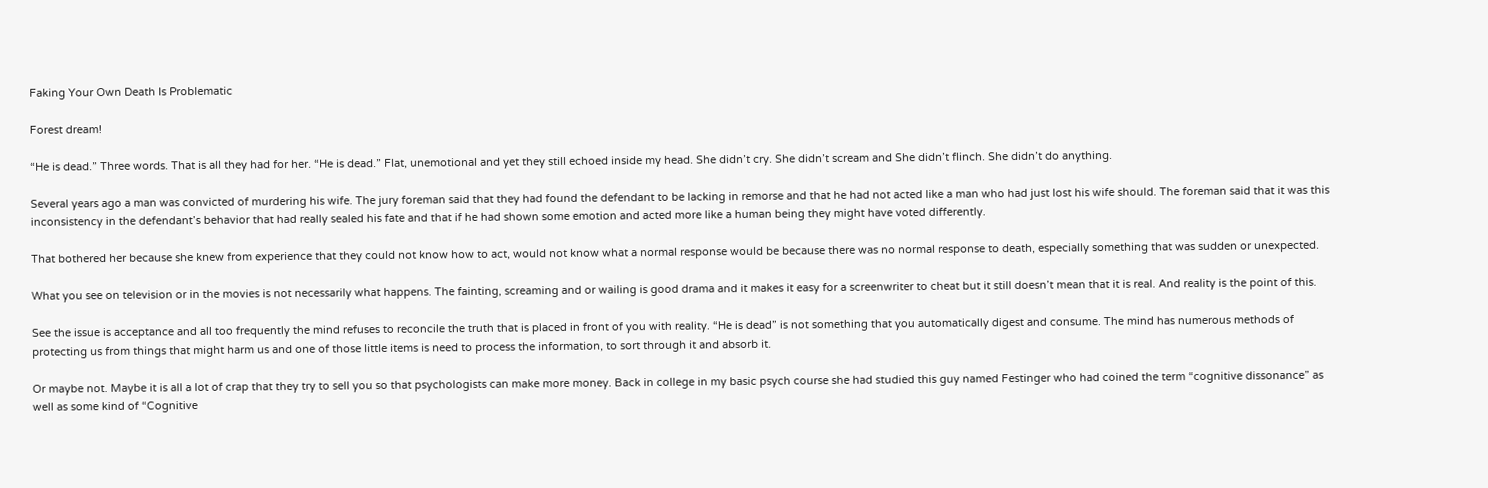Faking Your Own Death Is Problematic

Forest dream!

“He is dead.” Three words. That is all they had for her. “He is dead.” Flat, unemotional and yet they still echoed inside my head. She didn’t cry. She didn’t scream and She didn’t flinch. She didn’t do anything.

Several years ago a man was convicted of murdering his wife. The jury foreman said that they had found the defendant to be lacking in remorse and that he had not acted like a man who had just lost his wife should. The foreman said that it was this inconsistency in the defendant’s behavior that had really sealed his fate and that if he had shown some emotion and acted more like a human being they might have voted differently.

That bothered her because she knew from experience that they could not know how to act, would not know what a normal response would be because there was no normal response to death, especially something that was sudden or unexpected.

What you see on television or in the movies is not necessarily what happens. The fainting, screaming and or wailing is good drama and it makes it easy for a screenwriter to cheat but it still doesn’t mean that it is real. And reality is the point of this.

See the issue is acceptance and all too frequently the mind refuses to reconcile the truth that is placed in front of you with reality. “He is dead” is not something that you automatically digest and consume. The mind has numerous methods of protecting us from things that might harm us and one of those little items is need to process the information, to sort through it and absorb it.

Or maybe not. Maybe it is all a lot of crap that they try to sell you so that psychologists can make more money. Back in college in my basic psych course she had studied this guy named Festinger who had coined the term “cognitive dissonance” as well as some kind of “Cognitive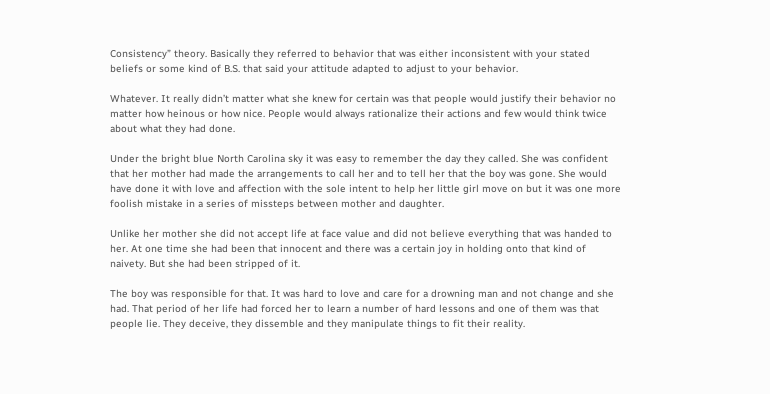Consistency” theory. Basically they referred to behavior that was either inconsistent with your stated beliefs or some kind of B.S. that said your attitude adapted to adjust to your behavior.

Whatever. It really didn’t matter what she knew for certain was that people would justify their behavior no matter how heinous or how nice. People would always rationalize their actions and few would think twice about what they had done.

Under the bright blue North Carolina sky it was easy to remember the day they called. She was confident that her mother had made the arrangements to call her and to tell her that the boy was gone. She would have done it with love and affection with the sole intent to help her little girl move on but it was one more foolish mistake in a series of missteps between mother and daughter.

Unlike her mother she did not accept life at face value and did not believe everything that was handed to her. At one time she had been that innocent and there was a certain joy in holding onto that kind of naivety. But she had been stripped of it.

The boy was responsible for that. It was hard to love and care for a drowning man and not change and she had. That period of her life had forced her to learn a number of hard lessons and one of them was that people lie. They deceive, they dissemble and they manipulate things to fit their reality.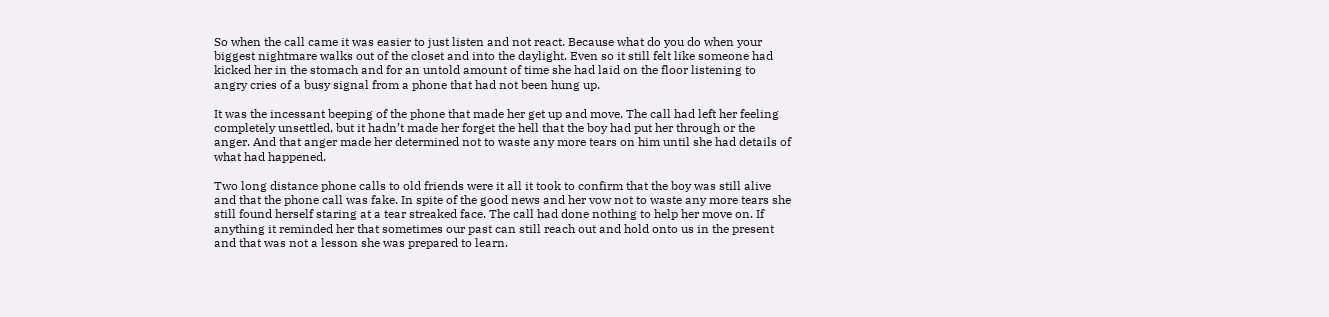So when the call came it was easier to just listen and not react. Because what do you do when your biggest nightmare walks out of the closet and into the daylight. Even so it still felt like someone had kicked her in the stomach and for an untold amount of time she had laid on the floor listening to angry cries of a busy signal from a phone that had not been hung up.

It was the incessant beeping of the phone that made her get up and move. The call had left her feeling completely unsettled, but it hadn’t made her forget the hell that the boy had put her through or the anger. And that anger made her determined not to waste any more tears on him until she had details of what had happened.

Two long distance phone calls to old friends were it all it took to confirm that the boy was still alive and that the phone call was fake. In spite of the good news and her vow not to waste any more tears she still found herself staring at a tear streaked face. The call had done nothing to help her move on. If anything it reminded her that sometimes our past can still reach out and hold onto us in the present and that was not a lesson she was prepared to learn.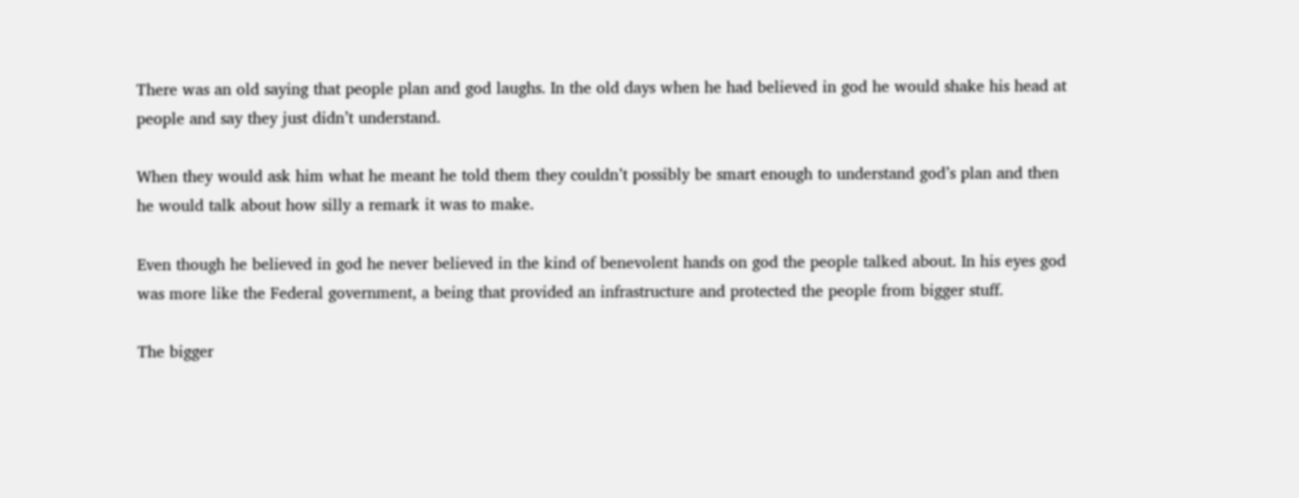There was an old saying that people plan and god laughs. In the old days when he had believed in god he would shake his head at people and say they just didn’t understand.

When they would ask him what he meant he told them they couldn’t possibly be smart enough to understand god’s plan and then he would talk about how silly a remark it was to make.

Even though he believed in god he never believed in the kind of benevolent hands on god the people talked about. In his eyes god was more like the Federal government, a being that provided an infrastructure and protected the people from bigger stuff.

The bigger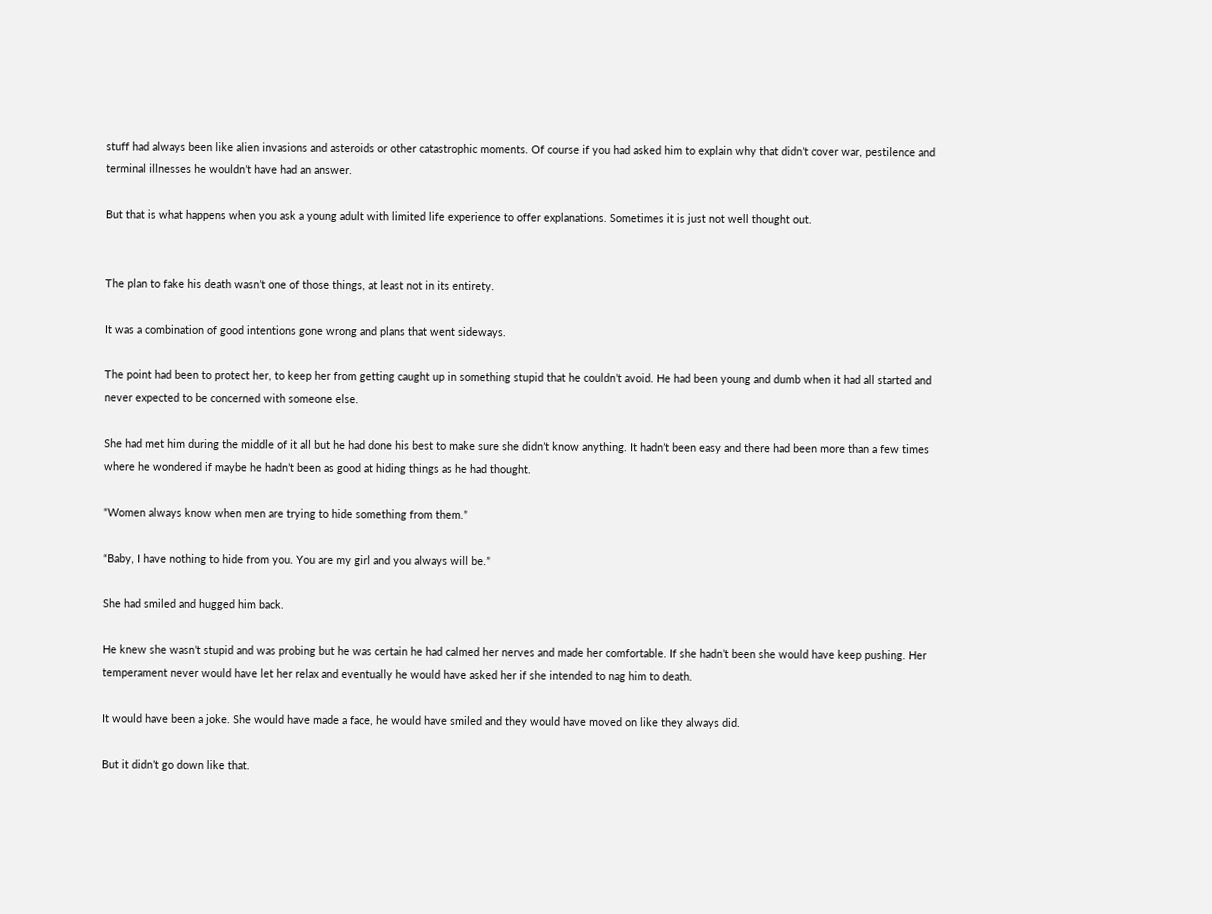stuff had always been like alien invasions and asteroids or other catastrophic moments. Of course if you had asked him to explain why that didn’t cover war, pestilence and terminal illnesses he wouldn’t have had an answer.

But that is what happens when you ask a young adult with limited life experience to offer explanations. Sometimes it is just not well thought out.


The plan to fake his death wasn’t one of those things, at least not in its entirety.

It was a combination of good intentions gone wrong and plans that went sideways.

The point had been to protect her, to keep her from getting caught up in something stupid that he couldn’t avoid. He had been young and dumb when it had all started and never expected to be concerned with someone else.

She had met him during the middle of it all but he had done his best to make sure she didn’t know anything. It hadn’t been easy and there had been more than a few times where he wondered if maybe he hadn’t been as good at hiding things as he had thought.

“Women always know when men are trying to hide something from them.”

“Baby, I have nothing to hide from you. You are my girl and you always will be.”

She had smiled and hugged him back.

He knew she wasn’t stupid and was probing but he was certain he had calmed her nerves and made her comfortable. If she hadn’t been she would have keep pushing. Her temperament never would have let her relax and eventually he would have asked her if she intended to nag him to death.

It would have been a joke. She would have made a face, he would have smiled and they would have moved on like they always did.

But it didn’t go down like that.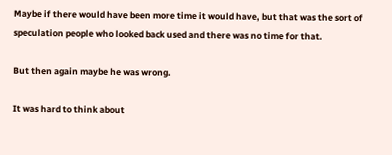Maybe if there would have been more time it would have, but that was the sort of speculation people who looked back used and there was no time for that.

But then again maybe he was wrong.

It was hard to think about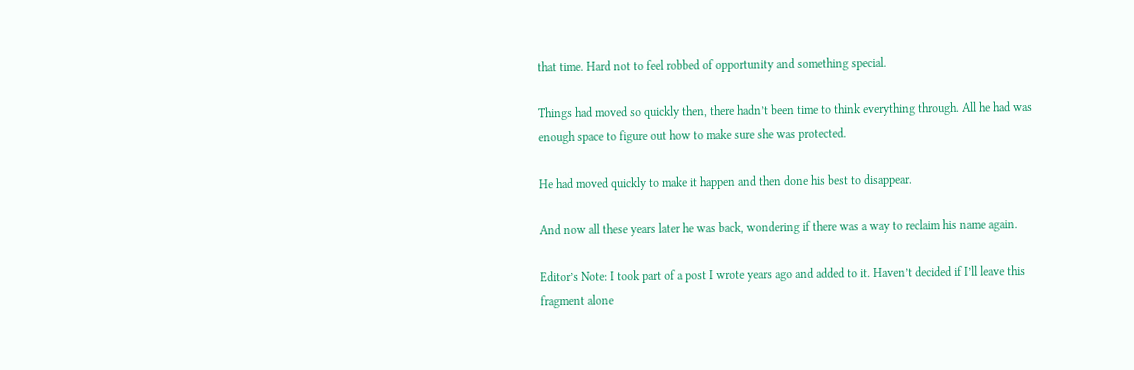that time. Hard not to feel robbed of opportunity and something special.

Things had moved so quickly then, there hadn’t been time to think everything through. All he had was enough space to figure out how to make sure she was protected.

He had moved quickly to make it happen and then done his best to disappear.

And now all these years later he was back, wondering if there was a way to reclaim his name again.

Editor’s Note: I took part of a post I wrote years ago and added to it. Haven’t decided if I’ll leave this fragment alone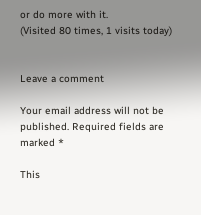or do more with it.
(Visited 80 times, 1 visits today)


Leave a comment

Your email address will not be published. Required fields are marked *

This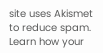site uses Akismet to reduce spam. Learn how your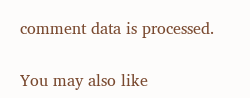comment data is processed.

You may also like